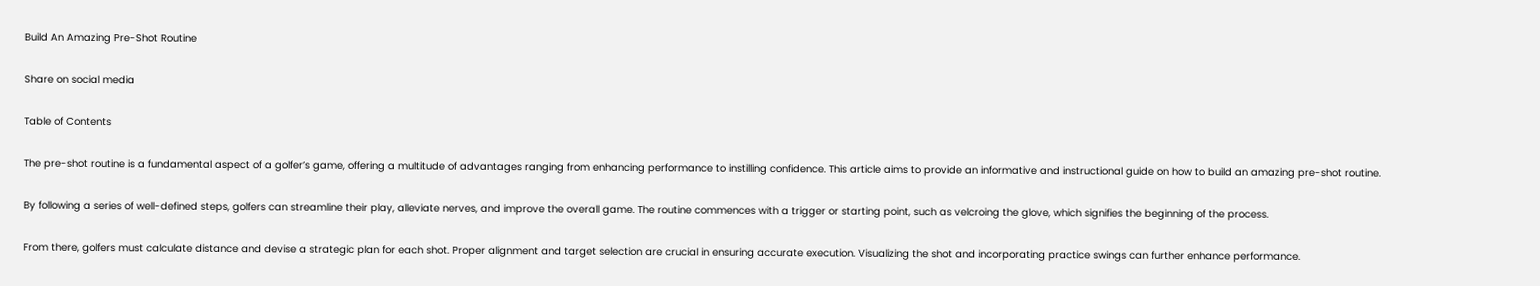Build An Amazing Pre-Shot Routine

Share on social media

Table of Contents

The pre-shot routine is a fundamental aspect of a golfer’s game, offering a multitude of advantages ranging from enhancing performance to instilling confidence. This article aims to provide an informative and instructional guide on how to build an amazing pre-shot routine.

By following a series of well-defined steps, golfers can streamline their play, alleviate nerves, and improve the overall game. The routine commences with a trigger or starting point, such as velcroing the glove, which signifies the beginning of the process.

From there, golfers must calculate distance and devise a strategic plan for each shot. Proper alignment and target selection are crucial in ensuring accurate execution. Visualizing the shot and incorporating practice swings can further enhance performance.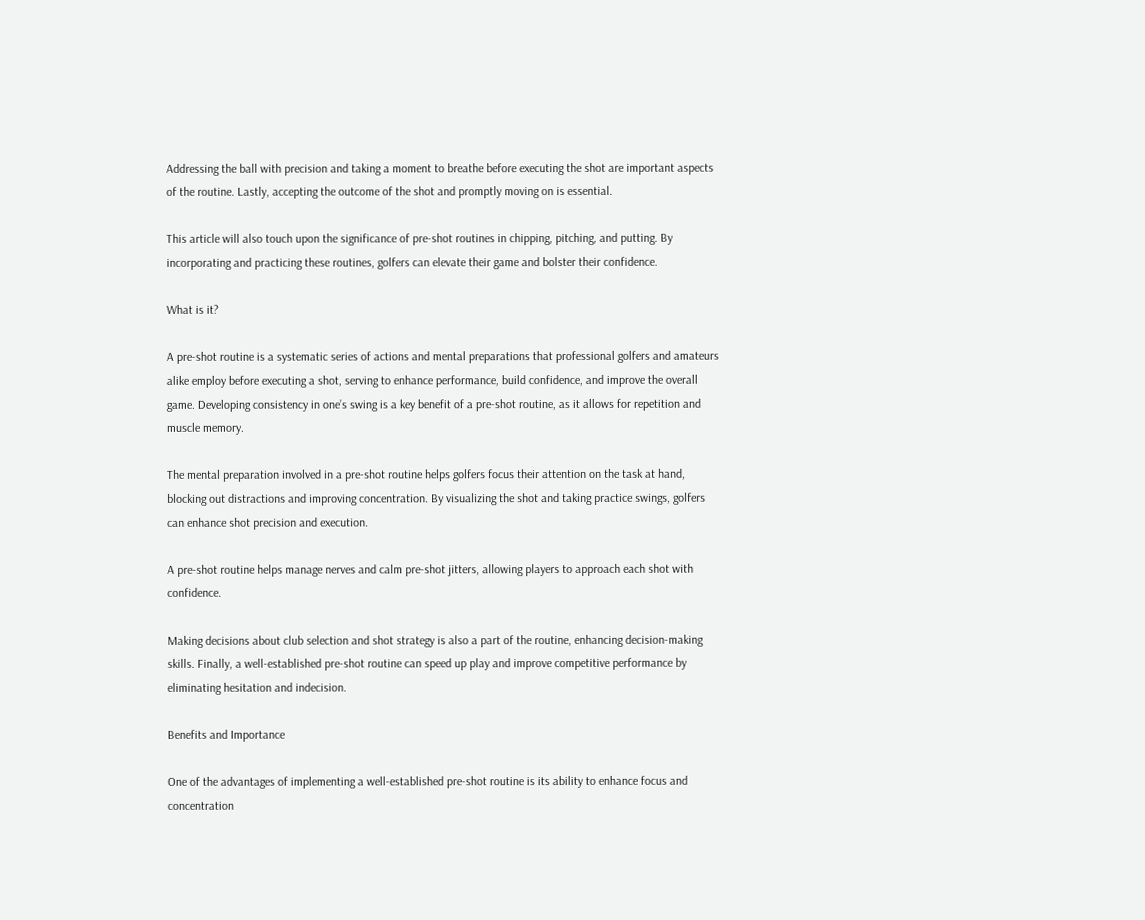Addressing the ball with precision and taking a moment to breathe before executing the shot are important aspects of the routine. Lastly, accepting the outcome of the shot and promptly moving on is essential.

This article will also touch upon the significance of pre-shot routines in chipping, pitching, and putting. By incorporating and practicing these routines, golfers can elevate their game and bolster their confidence.

What is it?

A pre-shot routine is a systematic series of actions and mental preparations that professional golfers and amateurs alike employ before executing a shot, serving to enhance performance, build confidence, and improve the overall game. Developing consistency in one’s swing is a key benefit of a pre-shot routine, as it allows for repetition and muscle memory.

The mental preparation involved in a pre-shot routine helps golfers focus their attention on the task at hand, blocking out distractions and improving concentration. By visualizing the shot and taking practice swings, golfers can enhance shot precision and execution.

A pre-shot routine helps manage nerves and calm pre-shot jitters, allowing players to approach each shot with confidence.

Making decisions about club selection and shot strategy is also a part of the routine, enhancing decision-making skills. Finally, a well-established pre-shot routine can speed up play and improve competitive performance by eliminating hesitation and indecision.

Benefits and Importance

One of the advantages of implementing a well-established pre-shot routine is its ability to enhance focus and concentration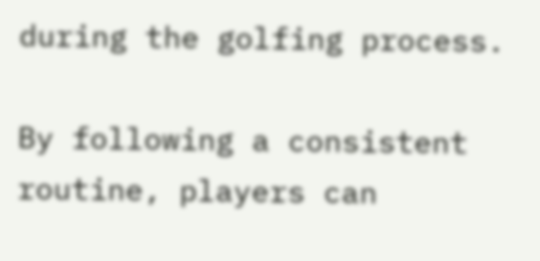during the golfing process.

By following a consistent routine, players can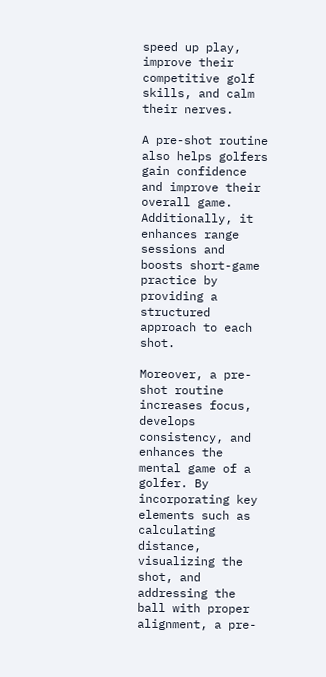speed up play, improve their competitive golf skills, and calm their nerves.

A pre-shot routine also helps golfers gain confidence and improve their overall game. Additionally, it enhances range sessions and boosts short-game practice by providing a structured approach to each shot.

Moreover, a pre-shot routine increases focus, develops consistency, and enhances the mental game of a golfer. By incorporating key elements such as calculating distance, visualizing the shot, and addressing the ball with proper alignment, a pre-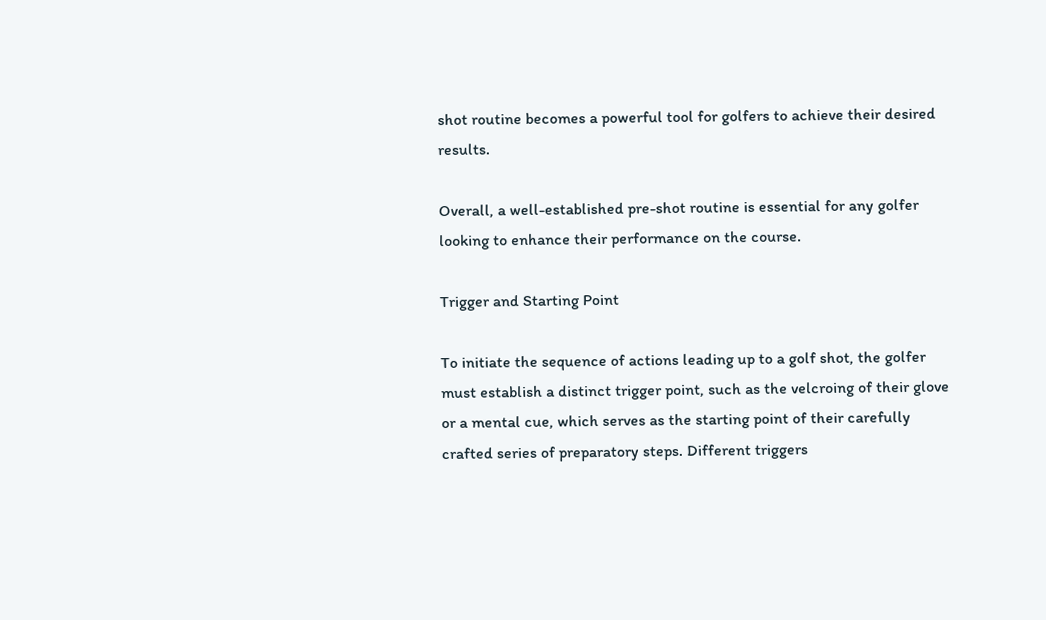shot routine becomes a powerful tool for golfers to achieve their desired results.

Overall, a well-established pre-shot routine is essential for any golfer looking to enhance their performance on the course.

Trigger and Starting Point

To initiate the sequence of actions leading up to a golf shot, the golfer must establish a distinct trigger point, such as the velcroing of their glove or a mental cue, which serves as the starting point of their carefully crafted series of preparatory steps. Different triggers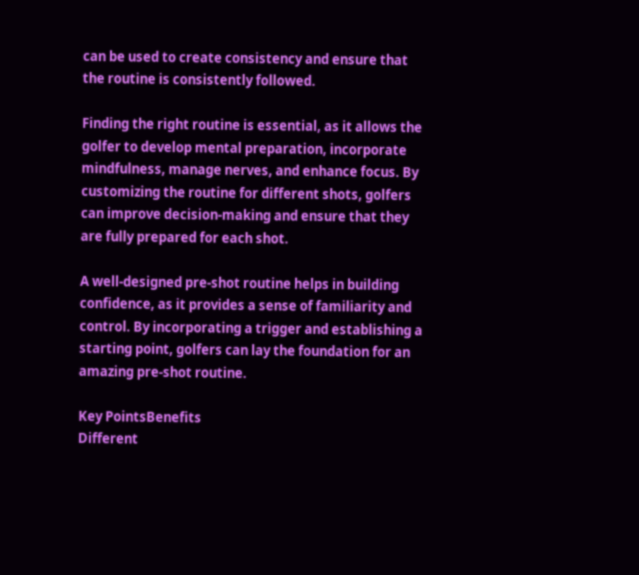can be used to create consistency and ensure that the routine is consistently followed.

Finding the right routine is essential, as it allows the golfer to develop mental preparation, incorporate mindfulness, manage nerves, and enhance focus. By customizing the routine for different shots, golfers can improve decision-making and ensure that they are fully prepared for each shot.

A well-designed pre-shot routine helps in building confidence, as it provides a sense of familiarity and control. By incorporating a trigger and establishing a starting point, golfers can lay the foundation for an amazing pre-shot routine.

Key PointsBenefits
Different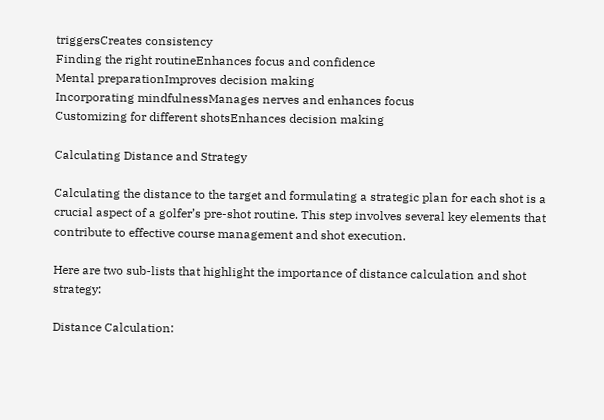triggersCreates consistency
Finding the right routineEnhances focus and confidence
Mental preparationImproves decision making
Incorporating mindfulnessManages nerves and enhances focus
Customizing for different shotsEnhances decision making

Calculating Distance and Strategy

Calculating the distance to the target and formulating a strategic plan for each shot is a crucial aspect of a golfer’s pre-shot routine. This step involves several key elements that contribute to effective course management and shot execution.

Here are two sub-lists that highlight the importance of distance calculation and shot strategy:

Distance Calculation: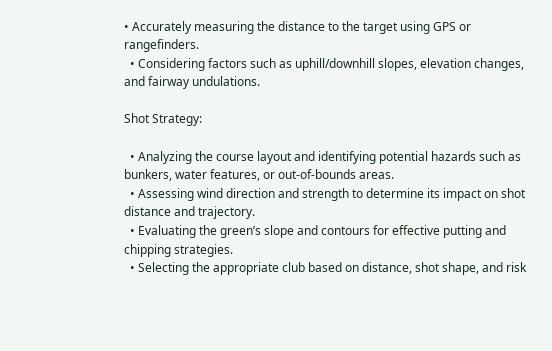• Accurately measuring the distance to the target using GPS or rangefinders.
  • Considering factors such as uphill/downhill slopes, elevation changes, and fairway undulations.

Shot Strategy:

  • Analyzing the course layout and identifying potential hazards such as bunkers, water features, or out-of-bounds areas.
  • Assessing wind direction and strength to determine its impact on shot distance and trajectory.
  • Evaluating the green’s slope and contours for effective putting and chipping strategies.
  • Selecting the appropriate club based on distance, shot shape, and risk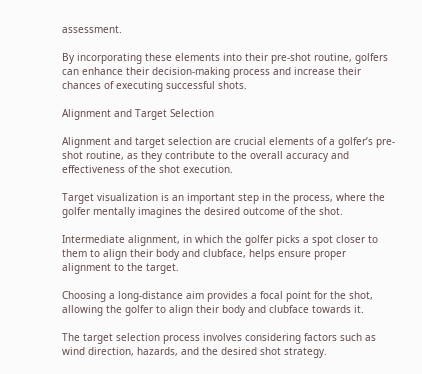assessment.

By incorporating these elements into their pre-shot routine, golfers can enhance their decision-making process and increase their chances of executing successful shots.

Alignment and Target Selection

Alignment and target selection are crucial elements of a golfer’s pre-shot routine, as they contribute to the overall accuracy and effectiveness of the shot execution.

Target visualization is an important step in the process, where the golfer mentally imagines the desired outcome of the shot.

Intermediate alignment, in which the golfer picks a spot closer to them to align their body and clubface, helps ensure proper alignment to the target.

Choosing a long-distance aim provides a focal point for the shot, allowing the golfer to align their body and clubface towards it.

The target selection process involves considering factors such as wind direction, hazards, and the desired shot strategy.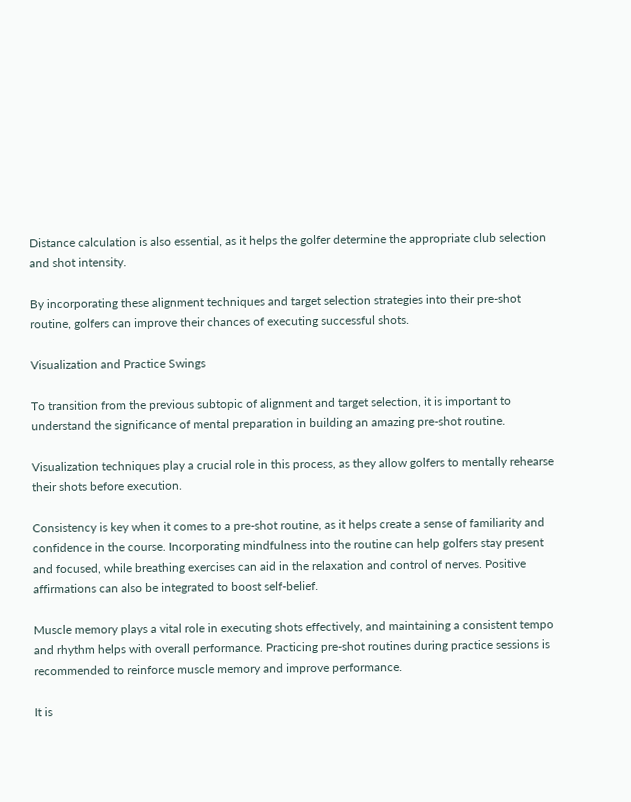Distance calculation is also essential, as it helps the golfer determine the appropriate club selection and shot intensity.

By incorporating these alignment techniques and target selection strategies into their pre-shot routine, golfers can improve their chances of executing successful shots.

Visualization and Practice Swings

To transition from the previous subtopic of alignment and target selection, it is important to understand the significance of mental preparation in building an amazing pre-shot routine.

Visualization techniques play a crucial role in this process, as they allow golfers to mentally rehearse their shots before execution.

Consistency is key when it comes to a pre-shot routine, as it helps create a sense of familiarity and confidence in the course. Incorporating mindfulness into the routine can help golfers stay present and focused, while breathing exercises can aid in the relaxation and control of nerves. Positive affirmations can also be integrated to boost self-belief.

Muscle memory plays a vital role in executing shots effectively, and maintaining a consistent tempo and rhythm helps with overall performance. Practicing pre-shot routines during practice sessions is recommended to reinforce muscle memory and improve performance.

It is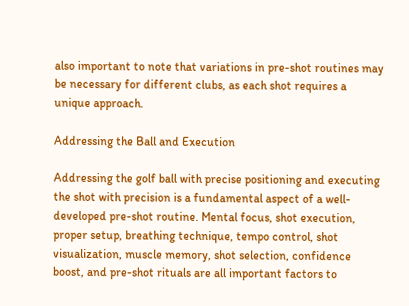also important to note that variations in pre-shot routines may be necessary for different clubs, as each shot requires a unique approach.

Addressing the Ball and Execution

Addressing the golf ball with precise positioning and executing the shot with precision is a fundamental aspect of a well-developed pre-shot routine. Mental focus, shot execution, proper setup, breathing technique, tempo control, shot visualization, muscle memory, shot selection, confidence boost, and pre-shot rituals are all important factors to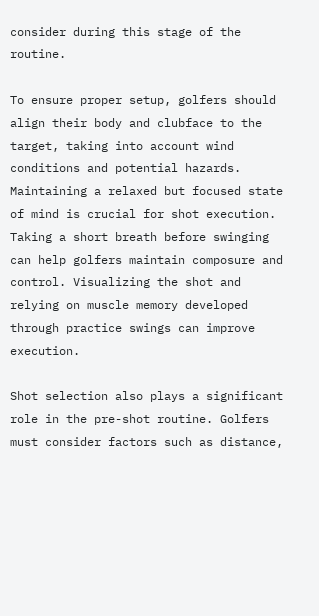consider during this stage of the routine.

To ensure proper setup, golfers should align their body and clubface to the target, taking into account wind conditions and potential hazards. Maintaining a relaxed but focused state of mind is crucial for shot execution. Taking a short breath before swinging can help golfers maintain composure and control. Visualizing the shot and relying on muscle memory developed through practice swings can improve execution.

Shot selection also plays a significant role in the pre-shot routine. Golfers must consider factors such as distance,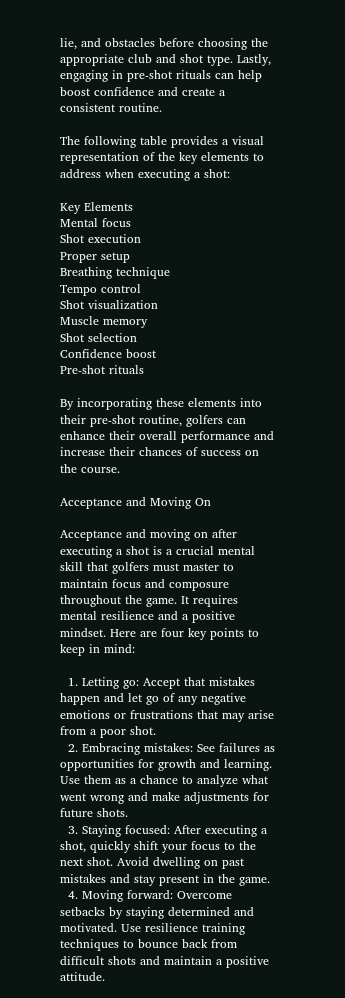lie, and obstacles before choosing the appropriate club and shot type. Lastly, engaging in pre-shot rituals can help boost confidence and create a consistent routine.

The following table provides a visual representation of the key elements to address when executing a shot:

Key Elements
Mental focus
Shot execution
Proper setup
Breathing technique
Tempo control
Shot visualization
Muscle memory
Shot selection
Confidence boost
Pre-shot rituals

By incorporating these elements into their pre-shot routine, golfers can enhance their overall performance and increase their chances of success on the course.

Acceptance and Moving On

Acceptance and moving on after executing a shot is a crucial mental skill that golfers must master to maintain focus and composure throughout the game. It requires mental resilience and a positive mindset. Here are four key points to keep in mind:

  1. Letting go: Accept that mistakes happen and let go of any negative emotions or frustrations that may arise from a poor shot.
  2. Embracing mistakes: See failures as opportunities for growth and learning. Use them as a chance to analyze what went wrong and make adjustments for future shots.
  3. Staying focused: After executing a shot, quickly shift your focus to the next shot. Avoid dwelling on past mistakes and stay present in the game.
  4. Moving forward: Overcome setbacks by staying determined and motivated. Use resilience training techniques to bounce back from difficult shots and maintain a positive attitude.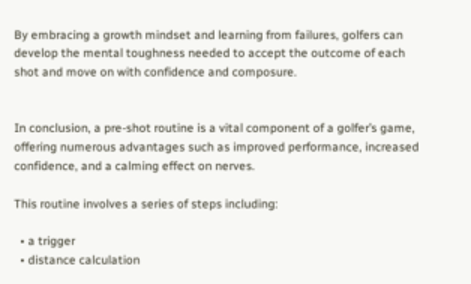By embracing a growth mindset and learning from failures, golfers can develop the mental toughness needed to accept the outcome of each shot and move on with confidence and composure.


In conclusion, a pre-shot routine is a vital component of a golfer’s game, offering numerous advantages such as improved performance, increased confidence, and a calming effect on nerves.

This routine involves a series of steps including:

  • a trigger
  • distance calculation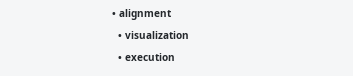• alignment
  • visualization
  • execution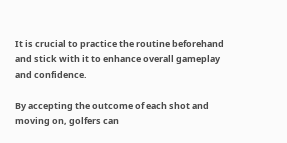It is crucial to practice the routine beforehand and stick with it to enhance overall gameplay and confidence.

By accepting the outcome of each shot and moving on, golfers can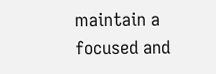maintain a focused and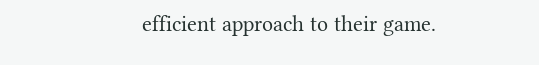efficient approach to their game.